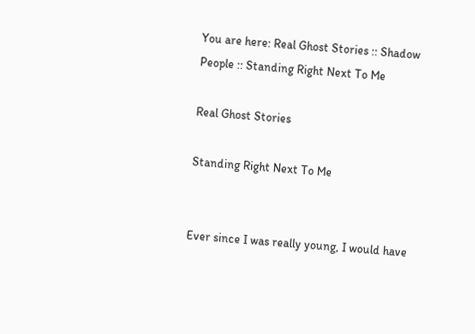You are here: Real Ghost Stories :: Shadow People :: Standing Right Next To Me

Real Ghost Stories

Standing Right Next To Me


Ever since I was really young, I would have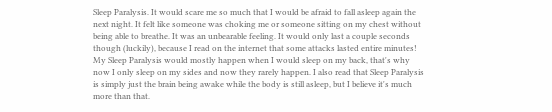Sleep Paralysis. It would scare me so much that I would be afraid to fall asleep again the next night. It felt like someone was choking me or someone sitting on my chest without being able to breathe. It was an unbearable feeling. It would only last a couple seconds though (luckily), because I read on the internet that some attacks lasted entire minutes! My Sleep Paralysis would mostly happen when I would sleep on my back, that's why now I only sleep on my sides and now they rarely happen. I also read that Sleep Paralysis is simply just the brain being awake while the body is still asleep, but I believe it's much more than that.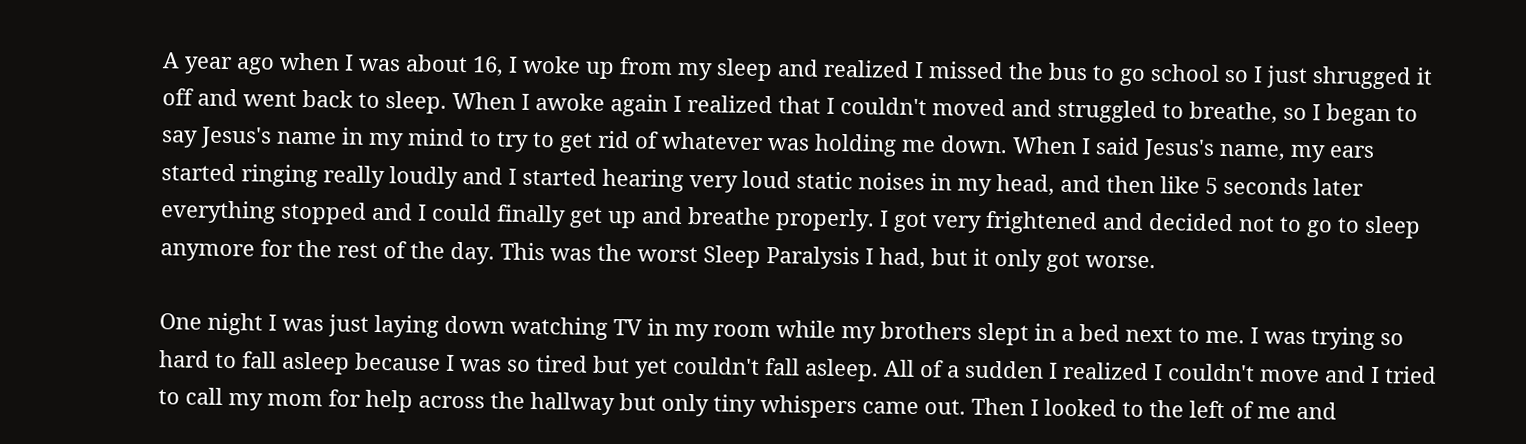A year ago when I was about 16, I woke up from my sleep and realized I missed the bus to go school so I just shrugged it off and went back to sleep. When I awoke again I realized that I couldn't moved and struggled to breathe, so I began to say Jesus's name in my mind to try to get rid of whatever was holding me down. When I said Jesus's name, my ears started ringing really loudly and I started hearing very loud static noises in my head, and then like 5 seconds later everything stopped and I could finally get up and breathe properly. I got very frightened and decided not to go to sleep anymore for the rest of the day. This was the worst Sleep Paralysis I had, but it only got worse.

One night I was just laying down watching TV in my room while my brothers slept in a bed next to me. I was trying so hard to fall asleep because I was so tired but yet couldn't fall asleep. All of a sudden I realized I couldn't move and I tried to call my mom for help across the hallway but only tiny whispers came out. Then I looked to the left of me and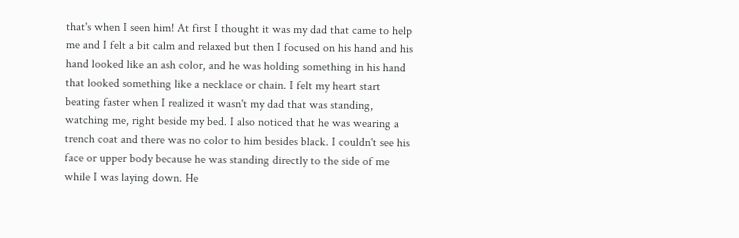that's when I seen him! At first I thought it was my dad that came to help me and I felt a bit calm and relaxed but then I focused on his hand and his hand looked like an ash color, and he was holding something in his hand that looked something like a necklace or chain. I felt my heart start beating faster when I realized it wasn't my dad that was standing, watching me, right beside my bed. I also noticed that he was wearing a trench coat and there was no color to him besides black. I couldn't see his face or upper body because he was standing directly to the side of me while I was laying down. He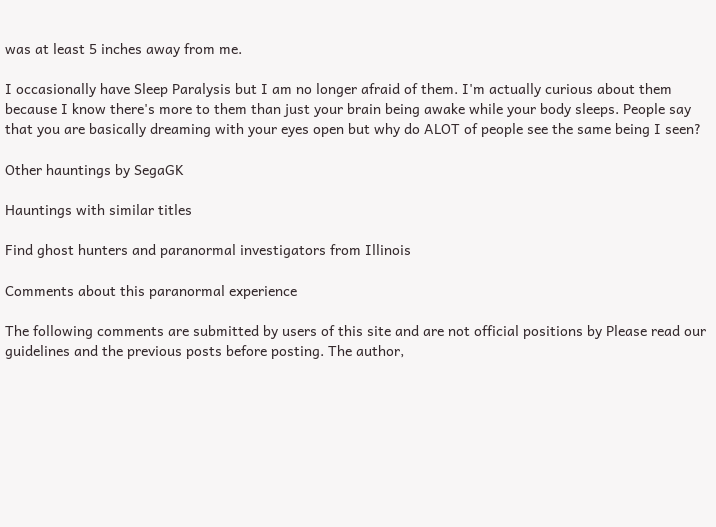was at least 5 inches away from me.

I occasionally have Sleep Paralysis but I am no longer afraid of them. I'm actually curious about them because I know there's more to them than just your brain being awake while your body sleeps. People say that you are basically dreaming with your eyes open but why do ALOT of people see the same being I seen?

Other hauntings by SegaGK

Hauntings with similar titles

Find ghost hunters and paranormal investigators from Illinois

Comments about this paranormal experience

The following comments are submitted by users of this site and are not official positions by Please read our guidelines and the previous posts before posting. The author,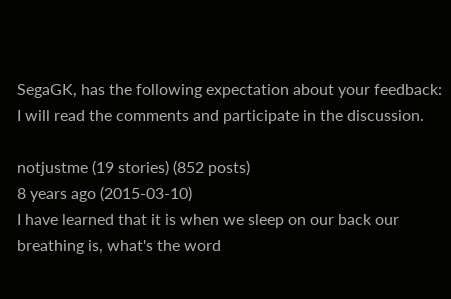SegaGK, has the following expectation about your feedback: I will read the comments and participate in the discussion.

notjustme (19 stories) (852 posts)
8 years ago (2015-03-10)
I have learned that it is when we sleep on our back our breathing is, what's the word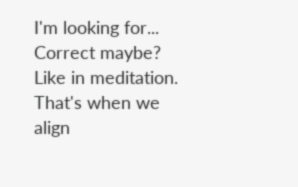I'm looking for... Correct maybe? Like in meditation. That's when we align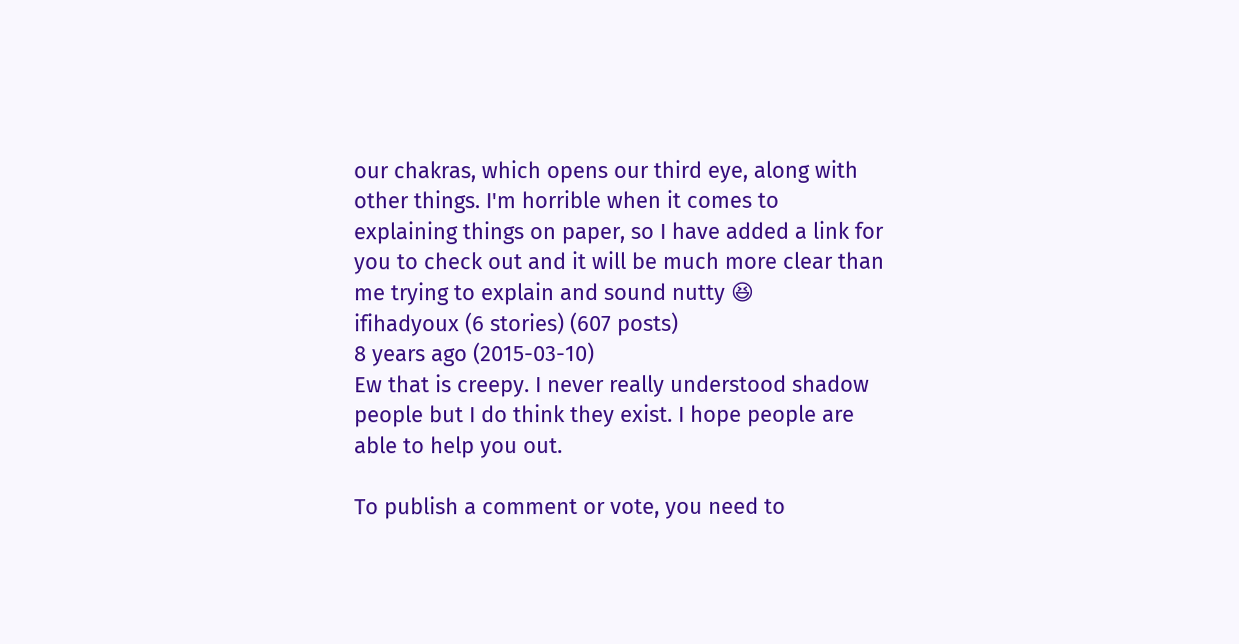our chakras, which opens our third eye, along with other things. I'm horrible when it comes to explaining things on paper, so I have added a link for you to check out and it will be much more clear than me trying to explain and sound nutty 😆
ifihadyoux (6 stories) (607 posts)
8 years ago (2015-03-10)
Ew that is creepy. I never really understood shadow people but I do think they exist. I hope people are able to help you out.

To publish a comment or vote, you need to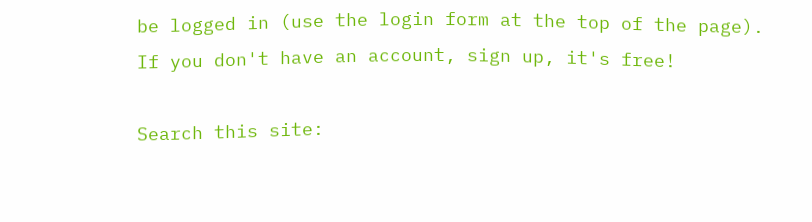be logged in (use the login form at the top of the page). If you don't have an account, sign up, it's free!

Search this site: